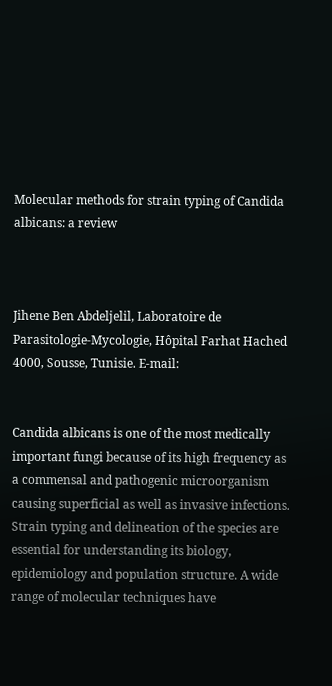Molecular methods for strain typing of Candida albicans: a review



Jihene Ben Abdeljelil, Laboratoire de Parasitologie-Mycologie, Hôpital Farhat Hached 4000, Sousse, Tunisie. E-mail:


Candida albicans is one of the most medically important fungi because of its high frequency as a commensal and pathogenic microorganism causing superficial as well as invasive infections. Strain typing and delineation of the species are essential for understanding its biology, epidemiology and population structure. A wide range of molecular techniques have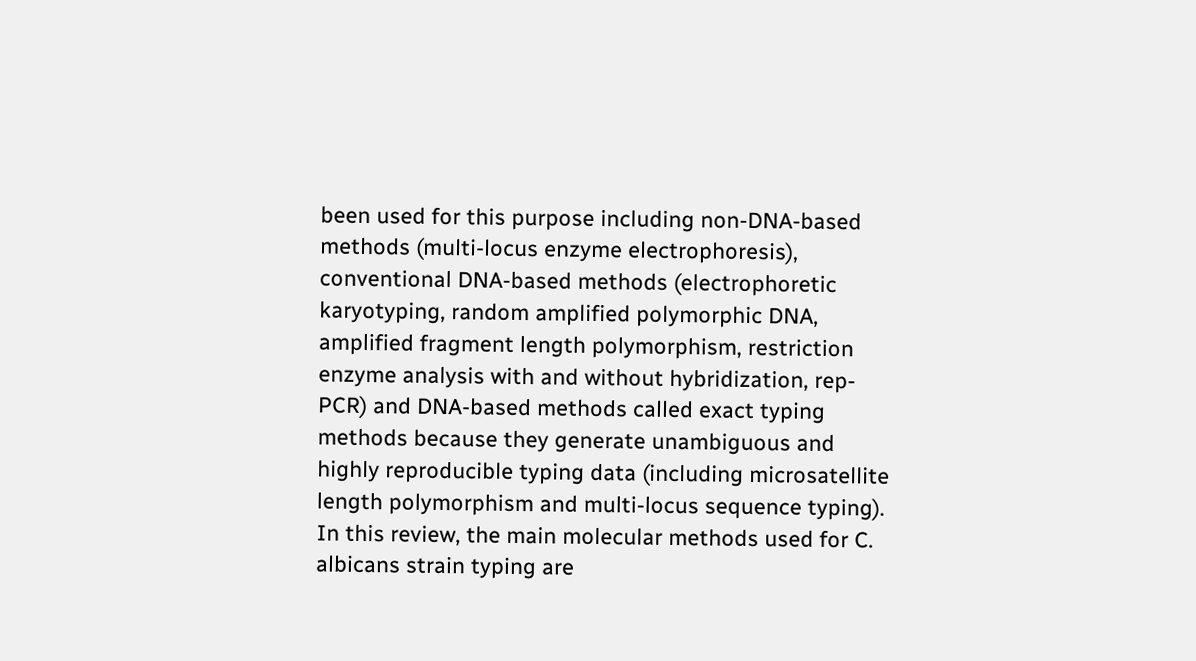been used for this purpose including non-DNA-based methods (multi-locus enzyme electrophoresis), conventional DNA-based methods (electrophoretic karyotyping, random amplified polymorphic DNA, amplified fragment length polymorphism, restriction enzyme analysis with and without hybridization, rep-PCR) and DNA-based methods called exact typing methods because they generate unambiguous and highly reproducible typing data (including microsatellite length polymorphism and multi-locus sequence typing). In this review, the main molecular methods used for C. albicans strain typing are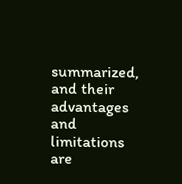summarized, and their advantages and limitations are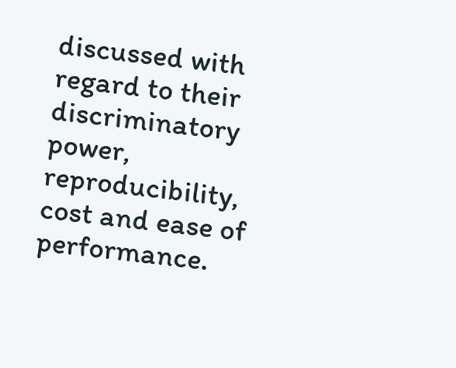discussed with regard to their discriminatory power, reproducibility, cost and ease of performance.